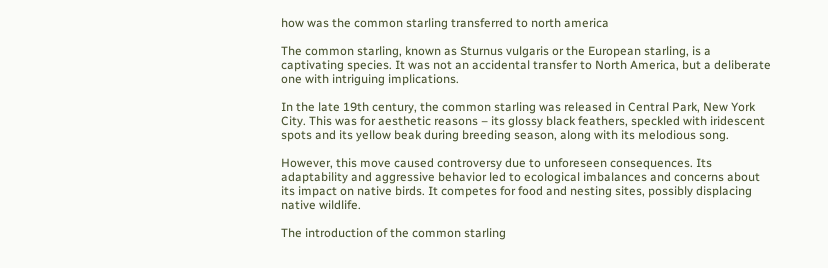how was the common starling transferred to north america

The common starling, known as Sturnus vulgaris or the European starling, is a captivating species. It was not an accidental transfer to North America, but a deliberate one with intriguing implications.

In the late 19th century, the common starling was released in Central Park, New York City. This was for aesthetic reasons – its glossy black feathers, speckled with iridescent spots and its yellow beak during breeding season, along with its melodious song.

However, this move caused controversy due to unforeseen consequences. Its adaptability and aggressive behavior led to ecological imbalances and concerns about its impact on native birds. It competes for food and nesting sites, possibly displacing native wildlife.

The introduction of the common starling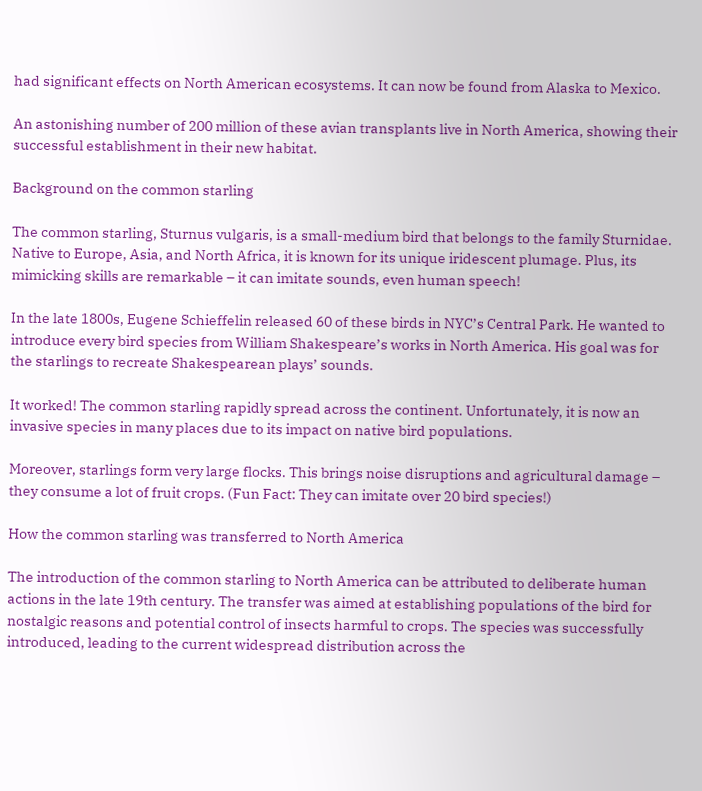had significant effects on North American ecosystems. It can now be found from Alaska to Mexico.

An astonishing number of 200 million of these avian transplants live in North America, showing their successful establishment in their new habitat.

Background on the common starling

The common starling, Sturnus vulgaris, is a small-medium bird that belongs to the family Sturnidae. Native to Europe, Asia, and North Africa, it is known for its unique iridescent plumage. Plus, its mimicking skills are remarkable – it can imitate sounds, even human speech!

In the late 1800s, Eugene Schieffelin released 60 of these birds in NYC’s Central Park. He wanted to introduce every bird species from William Shakespeare’s works in North America. His goal was for the starlings to recreate Shakespearean plays’ sounds.

It worked! The common starling rapidly spread across the continent. Unfortunately, it is now an invasive species in many places due to its impact on native bird populations.

Moreover, starlings form very large flocks. This brings noise disruptions and agricultural damage – they consume a lot of fruit crops. (Fun Fact: They can imitate over 20 bird species!)

How the common starling was transferred to North America

The introduction of the common starling to North America can be attributed to deliberate human actions in the late 19th century. The transfer was aimed at establishing populations of the bird for nostalgic reasons and potential control of insects harmful to crops. The species was successfully introduced, leading to the current widespread distribution across the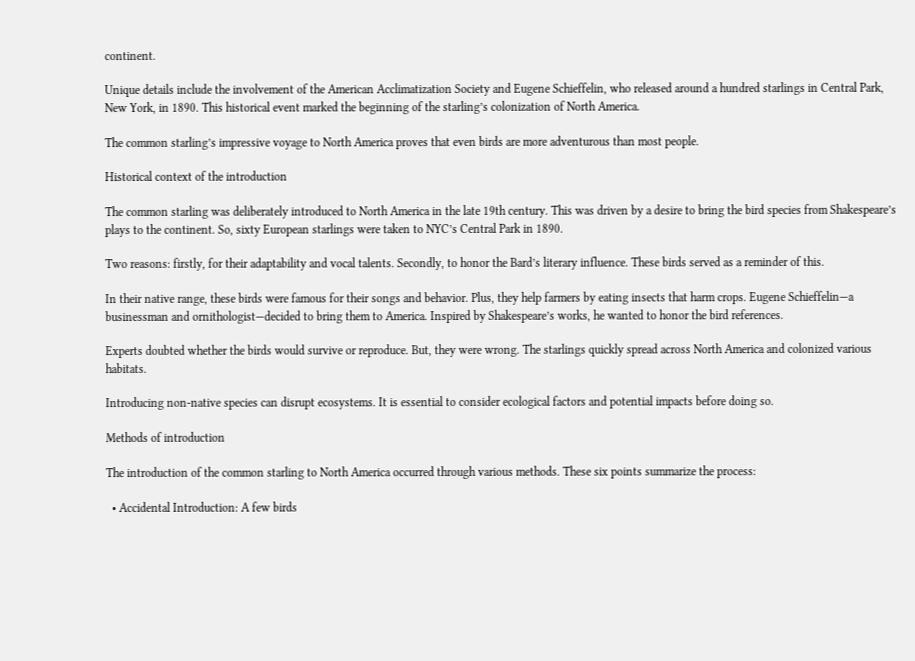continent.

Unique details include the involvement of the American Acclimatization Society and Eugene Schieffelin, who released around a hundred starlings in Central Park, New York, in 1890. This historical event marked the beginning of the starling’s colonization of North America.

The common starling’s impressive voyage to North America proves that even birds are more adventurous than most people.

Historical context of the introduction

The common starling was deliberately introduced to North America in the late 19th century. This was driven by a desire to bring the bird species from Shakespeare’s plays to the continent. So, sixty European starlings were taken to NYC’s Central Park in 1890.

Two reasons: firstly, for their adaptability and vocal talents. Secondly, to honor the Bard’s literary influence. These birds served as a reminder of this.

In their native range, these birds were famous for their songs and behavior. Plus, they help farmers by eating insects that harm crops. Eugene Schieffelin—a businessman and ornithologist—decided to bring them to America. Inspired by Shakespeare’s works, he wanted to honor the bird references.

Experts doubted whether the birds would survive or reproduce. But, they were wrong. The starlings quickly spread across North America and colonized various habitats.

Introducing non-native species can disrupt ecosystems. It is essential to consider ecological factors and potential impacts before doing so.

Methods of introduction

The introduction of the common starling to North America occurred through various methods. These six points summarize the process:

  • Accidental Introduction: A few birds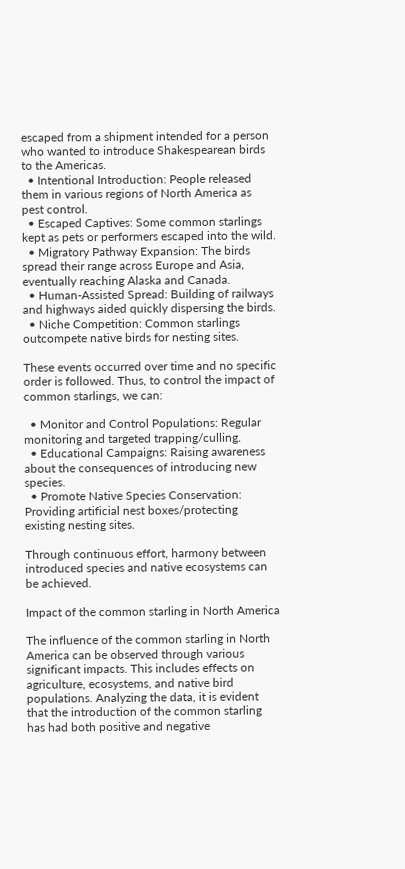escaped from a shipment intended for a person who wanted to introduce Shakespearean birds to the Americas.
  • Intentional Introduction: People released them in various regions of North America as pest control.
  • Escaped Captives: Some common starlings kept as pets or performers escaped into the wild.
  • Migratory Pathway Expansion: The birds spread their range across Europe and Asia, eventually reaching Alaska and Canada.
  • Human-Assisted Spread: Building of railways and highways aided quickly dispersing the birds.
  • Niche Competition: Common starlings outcompete native birds for nesting sites.

These events occurred over time and no specific order is followed. Thus, to control the impact of common starlings, we can:

  • Monitor and Control Populations: Regular monitoring and targeted trapping/culling.
  • Educational Campaigns: Raising awareness about the consequences of introducing new species.
  • Promote Native Species Conservation: Providing artificial nest boxes/protecting existing nesting sites.

Through continuous effort, harmony between introduced species and native ecosystems can be achieved.

Impact of the common starling in North America

The influence of the common starling in North America can be observed through various significant impacts. This includes effects on agriculture, ecosystems, and native bird populations. Analyzing the data, it is evident that the introduction of the common starling has had both positive and negative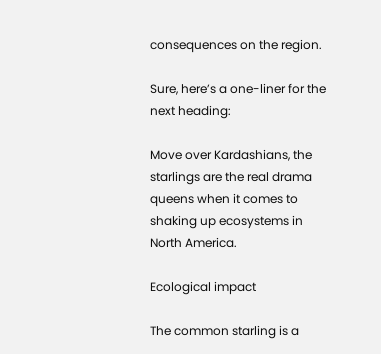consequences on the region.

Sure, here’s a one-liner for the next heading:

Move over Kardashians, the starlings are the real drama queens when it comes to shaking up ecosystems in North America.

Ecological impact

The common starling is a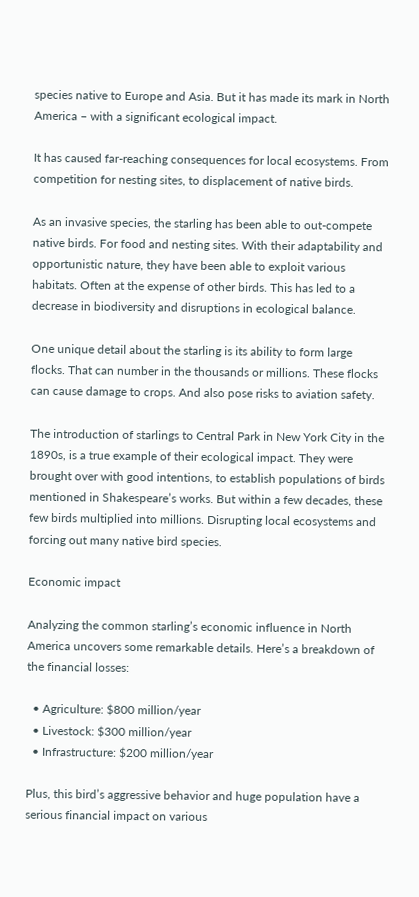species native to Europe and Asia. But it has made its mark in North America – with a significant ecological impact.

It has caused far-reaching consequences for local ecosystems. From competition for nesting sites, to displacement of native birds.

As an invasive species, the starling has been able to out-compete native birds. For food and nesting sites. With their adaptability and opportunistic nature, they have been able to exploit various habitats. Often at the expense of other birds. This has led to a decrease in biodiversity and disruptions in ecological balance.

One unique detail about the starling is its ability to form large flocks. That can number in the thousands or millions. These flocks can cause damage to crops. And also pose risks to aviation safety.

The introduction of starlings to Central Park in New York City in the 1890s, is a true example of their ecological impact. They were brought over with good intentions, to establish populations of birds mentioned in Shakespeare’s works. But within a few decades, these few birds multiplied into millions. Disrupting local ecosystems and forcing out many native bird species.

Economic impact

Analyzing the common starling’s economic influence in North America uncovers some remarkable details. Here’s a breakdown of the financial losses:

  • Agriculture: $800 million/year
  • Livestock: $300 million/year
  • Infrastructure: $200 million/year

Plus, this bird’s aggressive behavior and huge population have a serious financial impact on various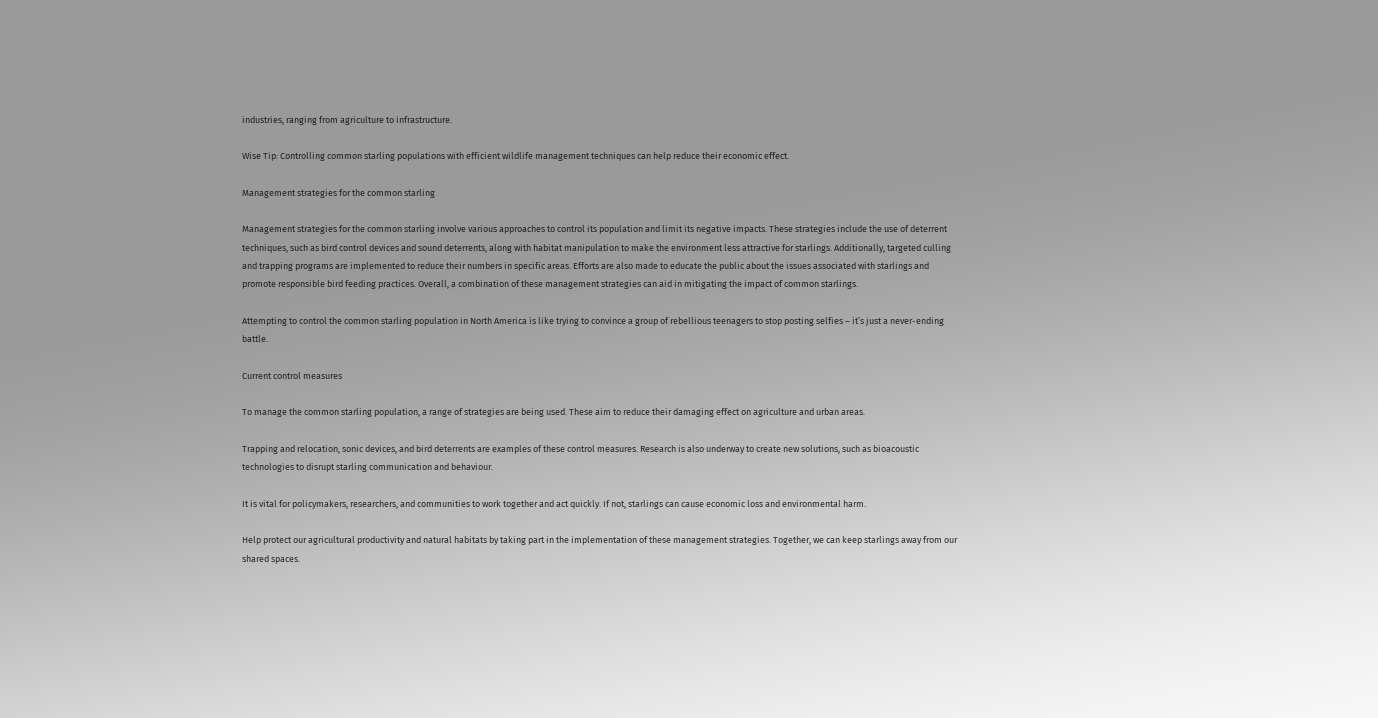industries, ranging from agriculture to infrastructure.

Wise Tip: Controlling common starling populations with efficient wildlife management techniques can help reduce their economic effect.

Management strategies for the common starling

Management strategies for the common starling involve various approaches to control its population and limit its negative impacts. These strategies include the use of deterrent techniques, such as bird control devices and sound deterrents, along with habitat manipulation to make the environment less attractive for starlings. Additionally, targeted culling and trapping programs are implemented to reduce their numbers in specific areas. Efforts are also made to educate the public about the issues associated with starlings and promote responsible bird feeding practices. Overall, a combination of these management strategies can aid in mitigating the impact of common starlings.

Attempting to control the common starling population in North America is like trying to convince a group of rebellious teenagers to stop posting selfies – it’s just a never-ending battle.

Current control measures

To manage the common starling population, a range of strategies are being used. These aim to reduce their damaging effect on agriculture and urban areas.

Trapping and relocation, sonic devices, and bird deterrents are examples of these control measures. Research is also underway to create new solutions, such as bioacoustic technologies to disrupt starling communication and behaviour.

It is vital for policymakers, researchers, and communities to work together and act quickly. If not, starlings can cause economic loss and environmental harm.

Help protect our agricultural productivity and natural habitats by taking part in the implementation of these management strategies. Together, we can keep starlings away from our shared spaces.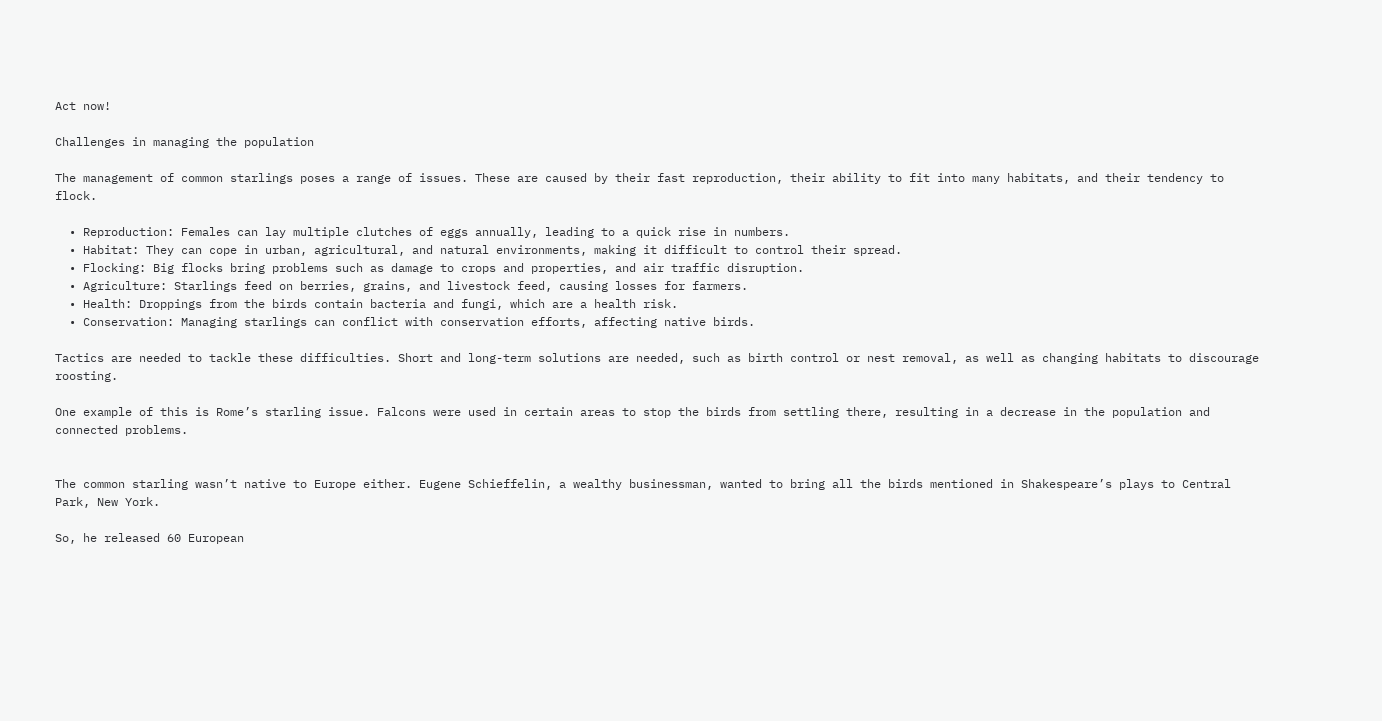Act now!

Challenges in managing the population

The management of common starlings poses a range of issues. These are caused by their fast reproduction, their ability to fit into many habitats, and their tendency to flock.

  • Reproduction: Females can lay multiple clutches of eggs annually, leading to a quick rise in numbers.
  • Habitat: They can cope in urban, agricultural, and natural environments, making it difficult to control their spread.
  • Flocking: Big flocks bring problems such as damage to crops and properties, and air traffic disruption.
  • Agriculture: Starlings feed on berries, grains, and livestock feed, causing losses for farmers.
  • Health: Droppings from the birds contain bacteria and fungi, which are a health risk.
  • Conservation: Managing starlings can conflict with conservation efforts, affecting native birds.

Tactics are needed to tackle these difficulties. Short and long-term solutions are needed, such as birth control or nest removal, as well as changing habitats to discourage roosting.

One example of this is Rome’s starling issue. Falcons were used in certain areas to stop the birds from settling there, resulting in a decrease in the population and connected problems.


The common starling wasn’t native to Europe either. Eugene Schieffelin, a wealthy businessman, wanted to bring all the birds mentioned in Shakespeare’s plays to Central Park, New York.

So, he released 60 European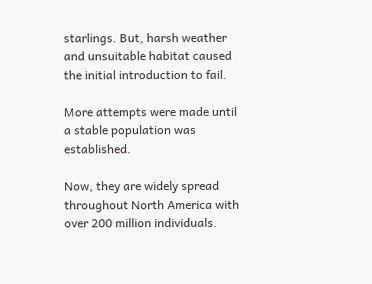starlings. But, harsh weather and unsuitable habitat caused the initial introduction to fail.

More attempts were made until a stable population was established.

Now, they are widely spread throughout North America with over 200 million individuals.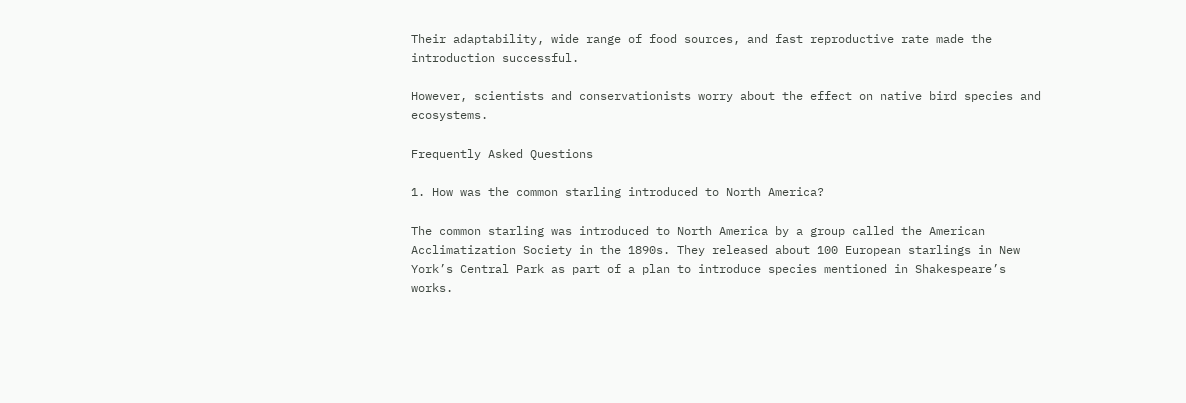Their adaptability, wide range of food sources, and fast reproductive rate made the introduction successful.

However, scientists and conservationists worry about the effect on native bird species and ecosystems.

Frequently Asked Questions

1. How was the common starling introduced to North America?

The common starling was introduced to North America by a group called the American Acclimatization Society in the 1890s. They released about 100 European starlings in New York’s Central Park as part of a plan to introduce species mentioned in Shakespeare’s works.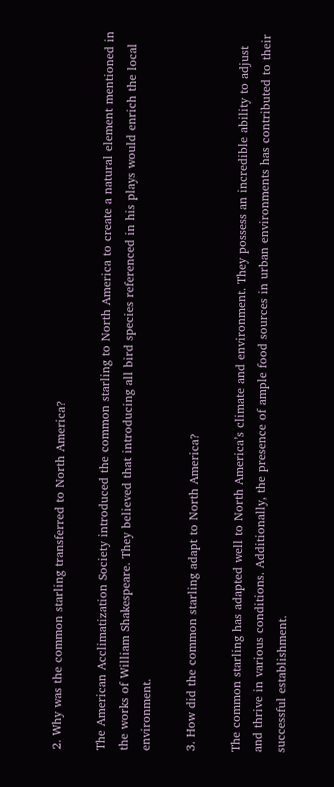2. Why was the common starling transferred to North America?

The American Acclimatization Society introduced the common starling to North America to create a natural element mentioned in the works of William Shakespeare. They believed that introducing all bird species referenced in his plays would enrich the local environment.

3. How did the common starling adapt to North America?

The common starling has adapted well to North America’s climate and environment. They possess an incredible ability to adjust and thrive in various conditions. Additionally, the presence of ample food sources in urban environments has contributed to their successful establishment.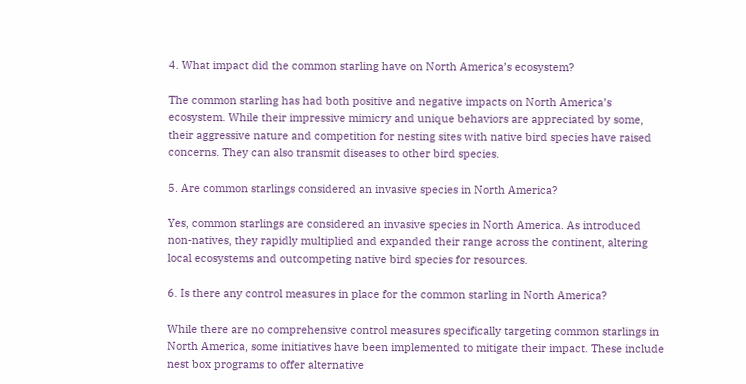4. What impact did the common starling have on North America’s ecosystem?

The common starling has had both positive and negative impacts on North America’s ecosystem. While their impressive mimicry and unique behaviors are appreciated by some, their aggressive nature and competition for nesting sites with native bird species have raised concerns. They can also transmit diseases to other bird species.

5. Are common starlings considered an invasive species in North America?

Yes, common starlings are considered an invasive species in North America. As introduced non-natives, they rapidly multiplied and expanded their range across the continent, altering local ecosystems and outcompeting native bird species for resources.

6. Is there any control measures in place for the common starling in North America?

While there are no comprehensive control measures specifically targeting common starlings in North America, some initiatives have been implemented to mitigate their impact. These include nest box programs to offer alternative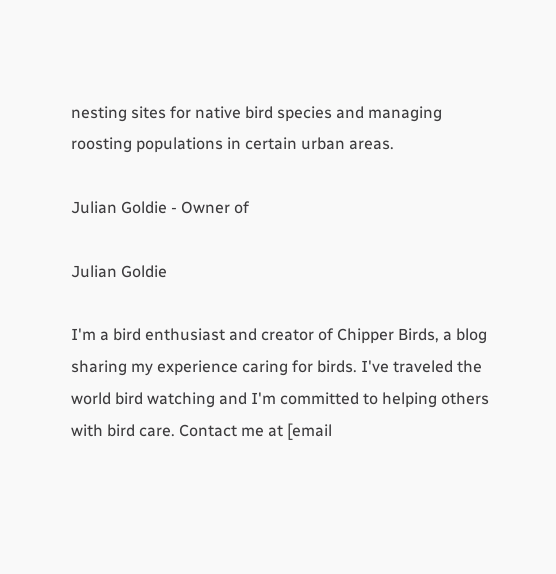nesting sites for native bird species and managing roosting populations in certain urban areas.

Julian Goldie - Owner of

Julian Goldie

I'm a bird enthusiast and creator of Chipper Birds, a blog sharing my experience caring for birds. I've traveled the world bird watching and I'm committed to helping others with bird care. Contact me at [email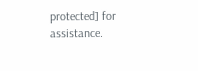protected] for assistance.